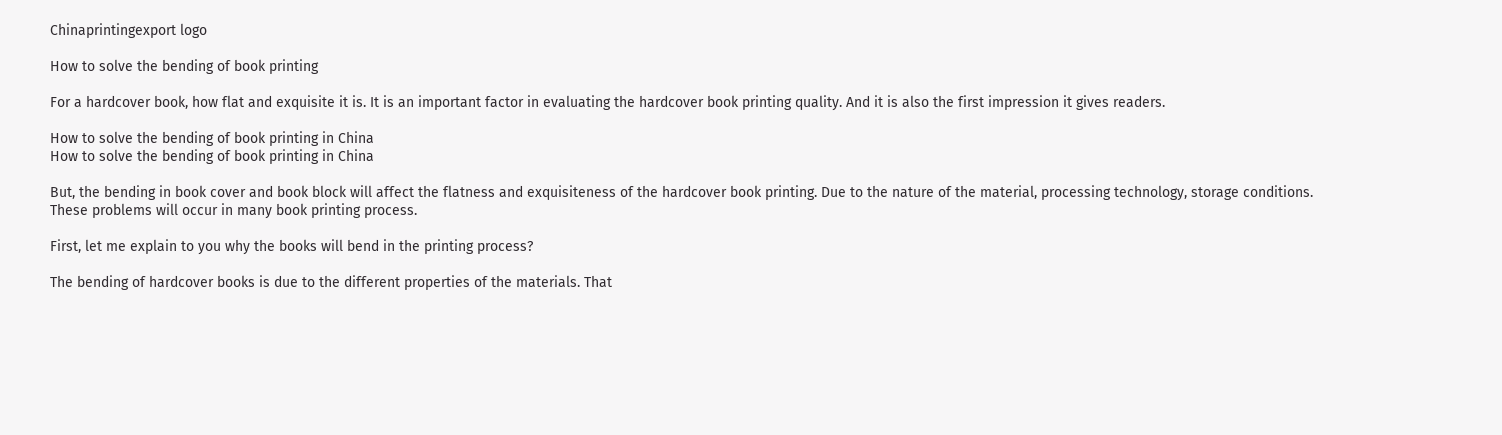Chinaprintingexport logo

How to solve the bending of book printing

For a hardcover book, how flat and exquisite it is. It is an important factor in evaluating the hardcover book printing quality. And it is also the first impression it gives readers.

How to solve the bending of book printing in China
How to solve the bending of book printing in China

But, the bending in book cover and book block will affect the flatness and exquisiteness of the hardcover book printing. Due to the nature of the material, processing technology, storage conditions. These problems will occur in many book printing process.

First, let me explain to you why the books will bend in the printing process?

The bending of hardcover books is due to the different properties of the materials. That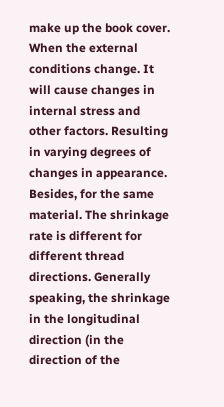make up the book cover. When the external conditions change. It will cause changes in internal stress and other factors. Resulting in varying degrees of changes in appearance. Besides, for the same material. The shrinkage rate is different for different thread directions. Generally speaking, the shrinkage in the longitudinal direction (in the direction of the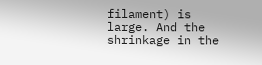filament) is large. And the shrinkage in the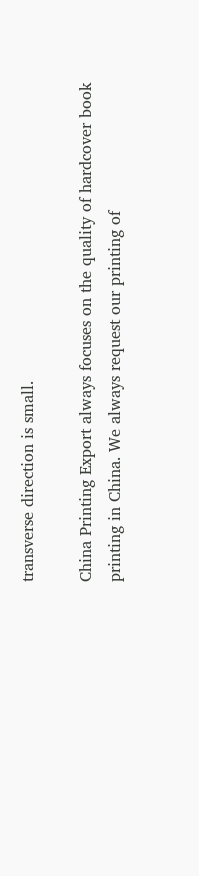transverse direction is small.

China Printing Export always focuses on the quality of hardcover book printing in China. We always request our printing of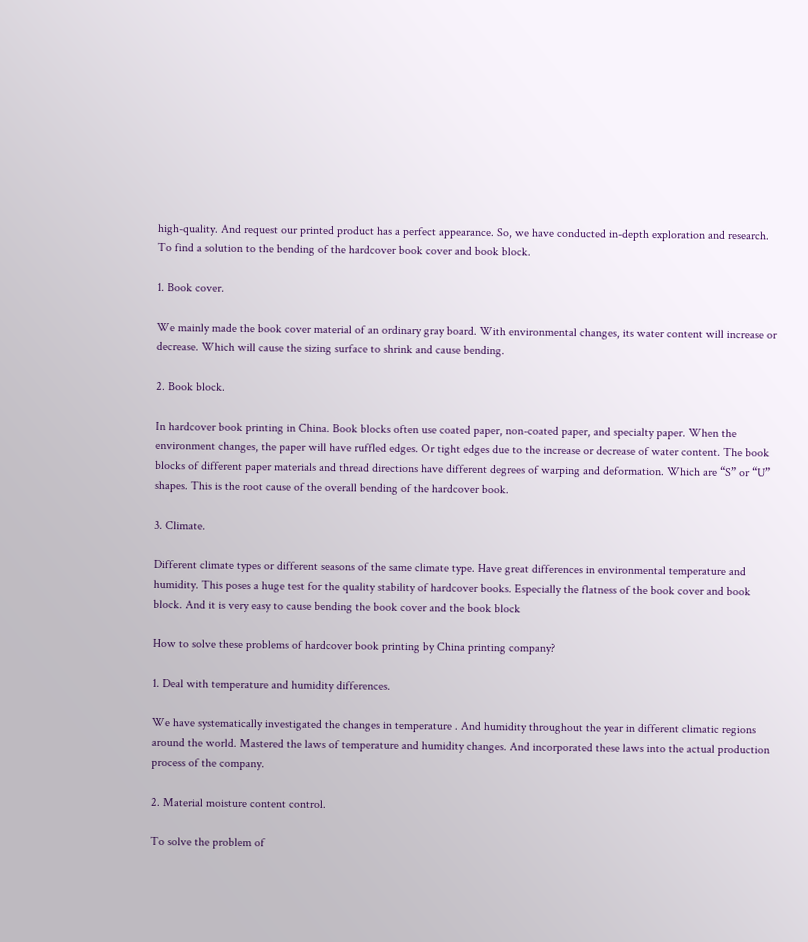high-quality. And request our printed product has a perfect appearance. So, we have conducted in-depth exploration and research. To find a solution to the bending of the hardcover book cover and book block.

1. Book cover.

We mainly made the book cover material of an ordinary gray board. With environmental changes, its water content will increase or decrease. Which will cause the sizing surface to shrink and cause bending.

2. Book block.

In hardcover book printing in China. Book blocks often use coated paper, non-coated paper, and specialty paper. When the environment changes, the paper will have ruffled edges. Or tight edges due to the increase or decrease of water content. The book blocks of different paper materials and thread directions have different degrees of warping and deformation. Which are “S” or “U” shapes. This is the root cause of the overall bending of the hardcover book.

3. Climate.

Different climate types or different seasons of the same climate type. Have great differences in environmental temperature and humidity. This poses a huge test for the quality stability of hardcover books. Especially the flatness of the book cover and book block. And it is very easy to cause bending the book cover and the book block

How to solve these problems of hardcover book printing by China printing company?

1. Deal with temperature and humidity differences.

We have systematically investigated the changes in temperature . And humidity throughout the year in different climatic regions around the world. Mastered the laws of temperature and humidity changes. And incorporated these laws into the actual production process of the company.

2. Material moisture content control.

To solve the problem of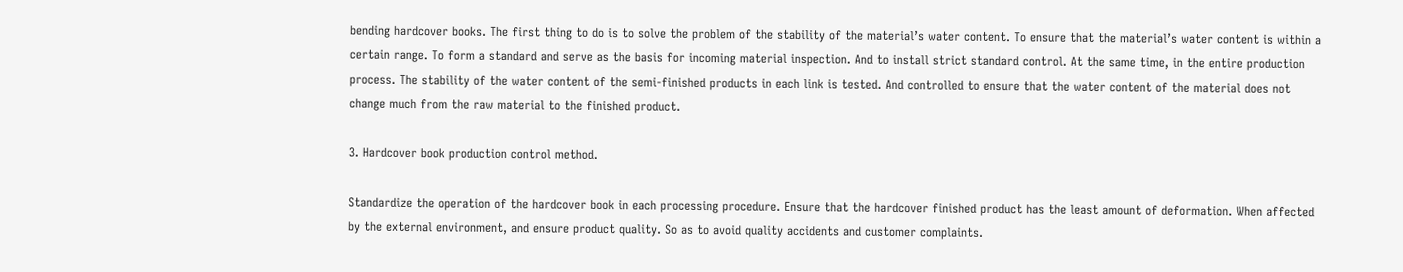bending hardcover books. The first thing to do is to solve the problem of the stability of the material’s water content. To ensure that the material’s water content is within a certain range. To form a standard and serve as the basis for incoming material inspection. And to install strict standard control. At the same time, in the entire production process. The stability of the water content of the semi-finished products in each link is tested. And controlled to ensure that the water content of the material does not change much from the raw material to the finished product.

3. Hardcover book production control method.

Standardize the operation of the hardcover book in each processing procedure. Ensure that the hardcover finished product has the least amount of deformation. When affected by the external environment, and ensure product quality. So as to avoid quality accidents and customer complaints.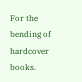For the bending of hardcover books.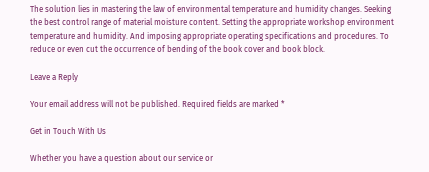The solution lies in mastering the law of environmental temperature and humidity changes. Seeking the best control range of material moisture content. Setting the appropriate workshop environment temperature and humidity. And imposing appropriate operating specifications and procedures. To reduce or even cut the occurrence of bending of the book cover and book block.

Leave a Reply

Your email address will not be published. Required fields are marked *

Get in Touch With Us

Whether you have a question about our service or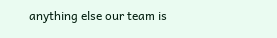anything else our team is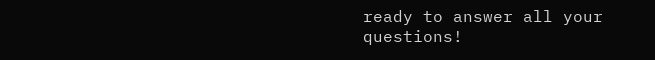ready to answer all your questions!